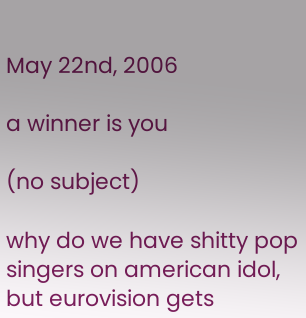May 22nd, 2006

a winner is you

(no subject)

why do we have shitty pop singers on american idol, but eurovision gets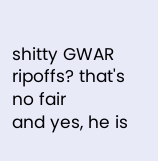shitty GWAR ripoffs? that's no fair
and yes, he is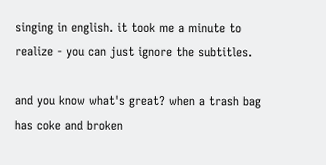singing in english. it took me a minute to realize - you can just ignore the subtitles.

and you know what's great? when a trash bag has coke and broken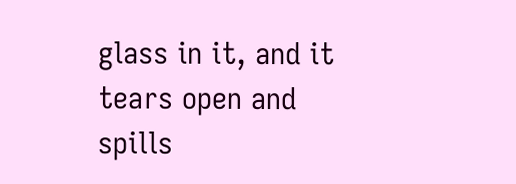glass in it, and it tears open and spills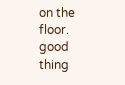on the floor. good thing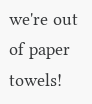we're out of paper towels!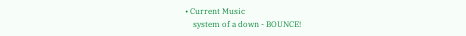• Current Music
    system of a down - BOUNCE!